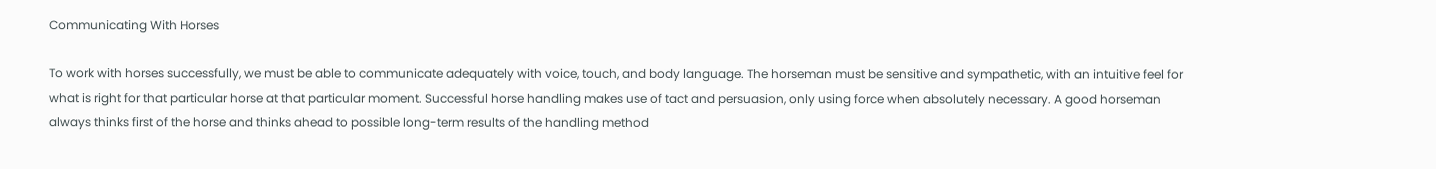Communicating With Horses

To work with horses successfully, we must be able to communicate adequately with voice, touch, and body language. The horseman must be sensitive and sympathetic, with an intuitive feel for what is right for that particular horse at that particular moment. Successful horse handling makes use of tact and persuasion, only using force when absolutely necessary. A good horseman always thinks first of the horse and thinks ahead to possible long-term results of the handling method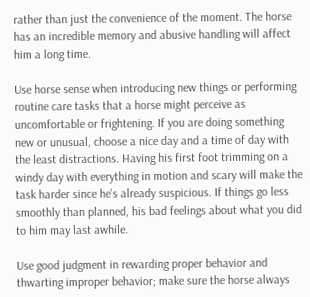rather than just the convenience of the moment. The horse has an incredible memory and abusive handling will affect him a long time.

Use horse sense when introducing new things or performing routine care tasks that a horse might perceive as uncomfortable or frightening. If you are doing something new or unusual, choose a nice day and a time of day with the least distractions. Having his first foot trimming on a windy day with everything in motion and scary will make the task harder since he's already suspicious. If things go less smoothly than planned, his bad feelings about what you did to him may last awhile.

Use good judgment in rewarding proper behavior and thwarting improper behavior; make sure the horse always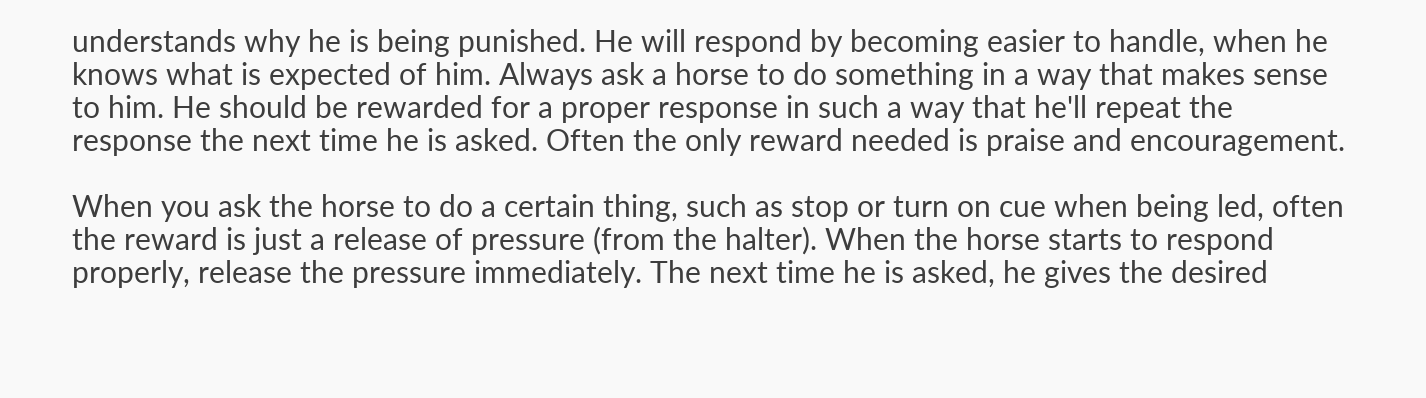understands why he is being punished. He will respond by becoming easier to handle, when he knows what is expected of him. Always ask a horse to do something in a way that makes sense to him. He should be rewarded for a proper response in such a way that he'll repeat the response the next time he is asked. Often the only reward needed is praise and encouragement.

When you ask the horse to do a certain thing, such as stop or turn on cue when being led, often the reward is just a release of pressure (from the halter). When the horse starts to respond properly, release the pressure immediately. The next time he is asked, he gives the desired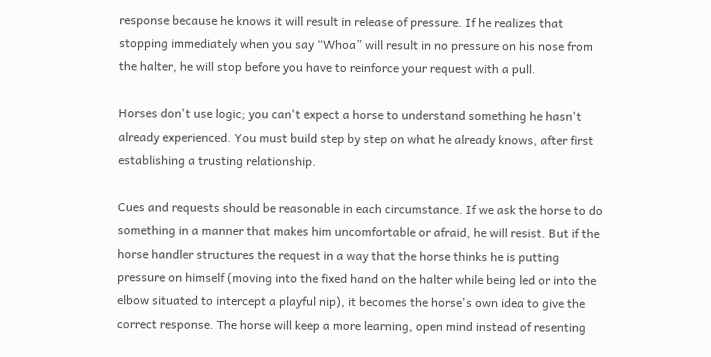response because he knows it will result in release of pressure. If he realizes that stopping immediately when you say “Whoa” will result in no pressure on his nose from the halter, he will stop before you have to reinforce your request with a pull.

Horses don't use logic; you can't expect a horse to understand something he hasn't already experienced. You must build step by step on what he already knows, after first establishing a trusting relationship.

Cues and requests should be reasonable in each circumstance. If we ask the horse to do something in a manner that makes him uncomfortable or afraid, he will resist. But if the horse handler structures the request in a way that the horse thinks he is putting pressure on himself (moving into the fixed hand on the halter while being led or into the elbow situated to intercept a playful nip), it becomes the horse's own idea to give the correct response. The horse will keep a more learning, open mind instead of resenting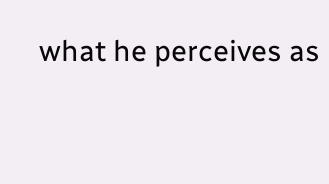what he perceives as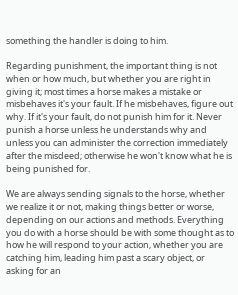something the handler is doing to him.

Regarding punishment, the important thing is not when or how much, but whether you are right in giving it; most times a horse makes a mistake or misbehaves it's your fault. If he misbehaves, figure out why. If it's your fault, do not punish him for it. Never punish a horse unless he understands why and unless you can administer the correction immediately after the misdeed; otherwise he won't know what he is being punished for.

We are always sending signals to the horse, whether we realize it or not, making things better or worse, depending on our actions and methods. Everything you do with a horse should be with some thought as to how he will respond to your action, whether you are catching him, leading him past a scary object, or asking for an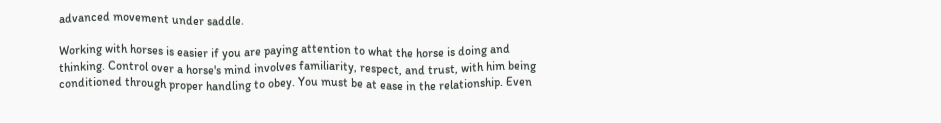advanced movement under saddle.

Working with horses is easier if you are paying attention to what the horse is doing and thinking. Control over a horse's mind involves familiarity, respect, and trust, with him being conditioned through proper handling to obey. You must be at ease in the relationship. Even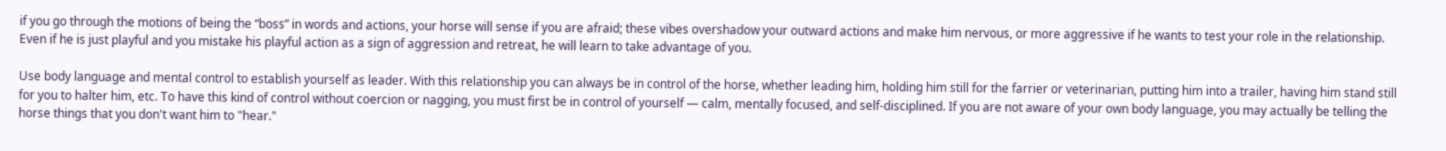if you go through the motions of being the “boss” in words and actions, your horse will sense if you are afraid; these vibes overshadow your outward actions and make him nervous, or more aggressive if he wants to test your role in the relationship. Even if he is just playful and you mistake his playful action as a sign of aggression and retreat, he will learn to take advantage of you.

Use body language and mental control to establish yourself as leader. With this relationship you can always be in control of the horse, whether leading him, holding him still for the farrier or veterinarian, putting him into a trailer, having him stand still for you to halter him, etc. To have this kind of control without coercion or nagging, you must first be in control of yourself — calm, mentally focused, and self-disciplined. If you are not aware of your own body language, you may actually be telling the horse things that you don't want him to "hear."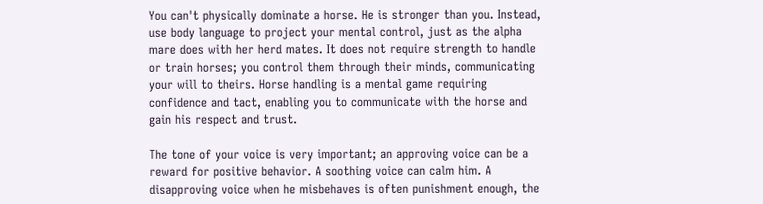You can't physically dominate a horse. He is stronger than you. Instead, use body language to project your mental control, just as the alpha mare does with her herd mates. It does not require strength to handle or train horses; you control them through their minds, communicating your will to theirs. Horse handling is a mental game requiring confidence and tact, enabling you to communicate with the horse and gain his respect and trust.

The tone of your voice is very important; an approving voice can be a reward for positive behavior. A soothing voice can calm him. A disapproving voice when he misbehaves is often punishment enough, the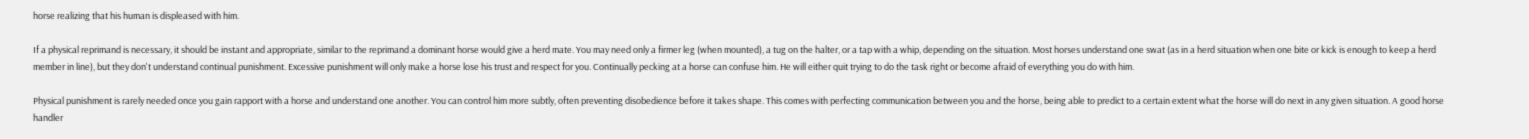horse realizing that his human is displeased with him.

If a physical reprimand is necessary, it should be instant and appropriate, similar to the reprimand a dominant horse would give a herd mate. You may need only a firmer leg (when mounted), a tug on the halter, or a tap with a whip, depending on the situation. Most horses understand one swat (as in a herd situation when one bite or kick is enough to keep a herd member in line), but they don't understand continual punishment. Excessive punishment will only make a horse lose his trust and respect for you. Continually pecking at a horse can confuse him. He will either quit trying to do the task right or become afraid of everything you do with him.

Physical punishment is rarely needed once you gain rapport with a horse and understand one another. You can control him more subtly, often preventing disobedience before it takes shape. This comes with perfecting communication between you and the horse, being able to predict to a certain extent what the horse will do next in any given situation. A good horse handler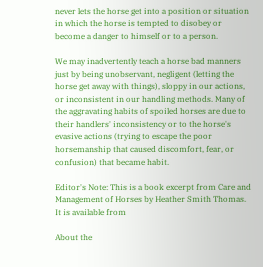never lets the horse get into a position or situation in which the horse is tempted to disobey or become a danger to himself or to a person.

We may inadvertently teach a horse bad manners just by being unobservant, negligent (letting the horse get away with things), sloppy in our actions, or inconsistent in our handling methods. Many of the aggravating habits of spoiled horses are due to their handlers' inconsistency or to the horse's evasive actions (trying to escape the poor horsemanship that caused discomfort, fear, or confusion) that became habit.

Editor's Note: This is a book excerpt from Care and Management of Horses by Heather Smith Thomas. It is available from

About the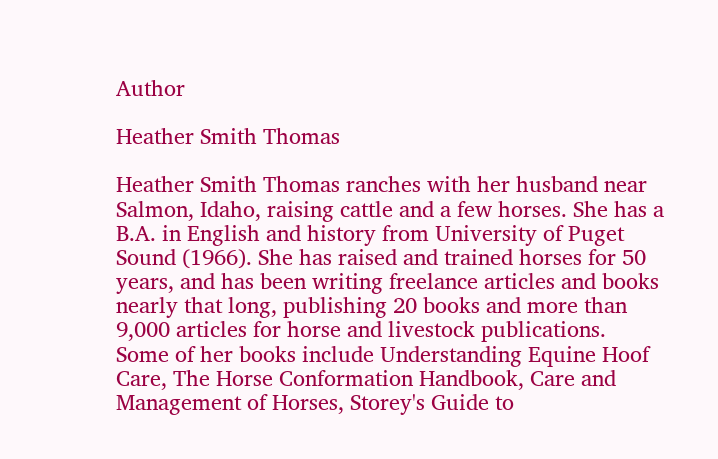Author

Heather Smith Thomas

Heather Smith Thomas ranches with her husband near Salmon, Idaho, raising cattle and a few horses. She has a B.A. in English and history from University of Puget Sound (1966). She has raised and trained horses for 50 years, and has been writing freelance articles and books nearly that long, publishing 20 books and more than 9,000 articles for horse and livestock publications. Some of her books include Understanding Equine Hoof Care, The Horse Conformation Handbook, Care and Management of Horses, Storey's Guide to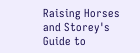Raising Horses and Storey's Guide to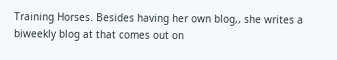Training Horses. Besides having her own blog,, she writes a biweekly blog at that comes out on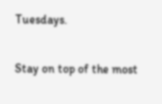Tuesdays.

Stay on top of the most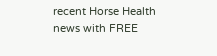recent Horse Health news with FREE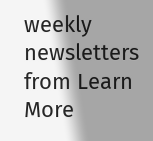weekly newsletters from Learn More